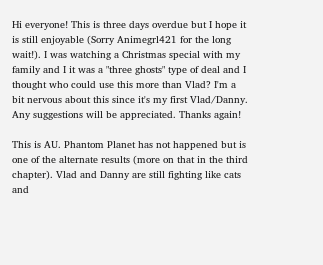Hi everyone! This is three days overdue but I hope it is still enjoyable (Sorry Animegrl421 for the long wait!). I was watching a Christmas special with my family and I it was a "three ghosts" type of deal and I thought who could use this more than Vlad? I'm a bit nervous about this since it's my first Vlad/Danny. Any suggestions will be appreciated. Thanks again!

This is AU. Phantom Planet has not happened but is one of the alternate results (more on that in the third chapter). Vlad and Danny are still fighting like cats and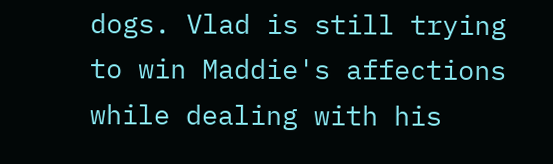dogs. Vlad is still trying to win Maddie's affections while dealing with his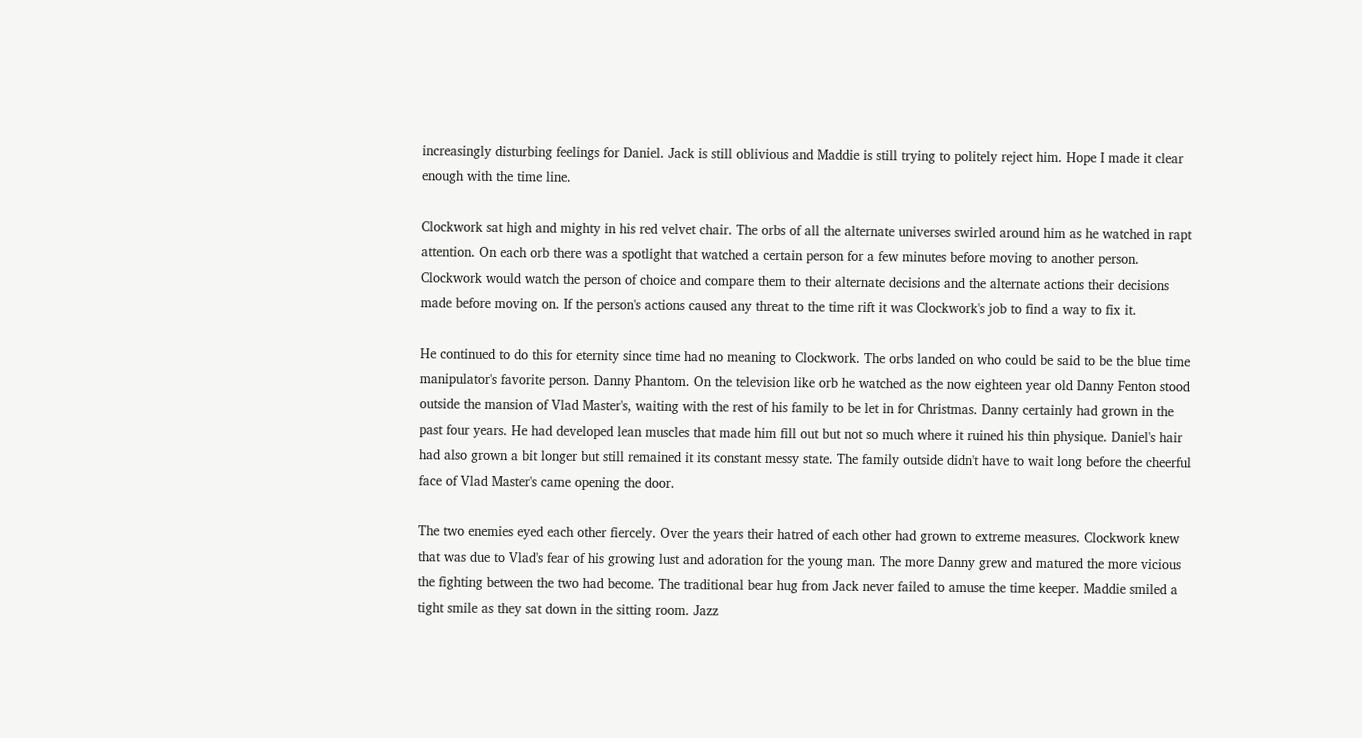increasingly disturbing feelings for Daniel. Jack is still oblivious and Maddie is still trying to politely reject him. Hope I made it clear enough with the time line.

Clockwork sat high and mighty in his red velvet chair. The orbs of all the alternate universes swirled around him as he watched in rapt attention. On each orb there was a spotlight that watched a certain person for a few minutes before moving to another person. Clockwork would watch the person of choice and compare them to their alternate decisions and the alternate actions their decisions made before moving on. If the person's actions caused any threat to the time rift it was Clockwork's job to find a way to fix it.

He continued to do this for eternity since time had no meaning to Clockwork. The orbs landed on who could be said to be the blue time manipulator's favorite person. Danny Phantom. On the television like orb he watched as the now eighteen year old Danny Fenton stood outside the mansion of Vlad Master's, waiting with the rest of his family to be let in for Christmas. Danny certainly had grown in the past four years. He had developed lean muscles that made him fill out but not so much where it ruined his thin physique. Daniel's hair had also grown a bit longer but still remained it its constant messy state. The family outside didn't have to wait long before the cheerful face of Vlad Master's came opening the door.

The two enemies eyed each other fiercely. Over the years their hatred of each other had grown to extreme measures. Clockwork knew that was due to Vlad's fear of his growing lust and adoration for the young man. The more Danny grew and matured the more vicious the fighting between the two had become. The traditional bear hug from Jack never failed to amuse the time keeper. Maddie smiled a tight smile as they sat down in the sitting room. Jazz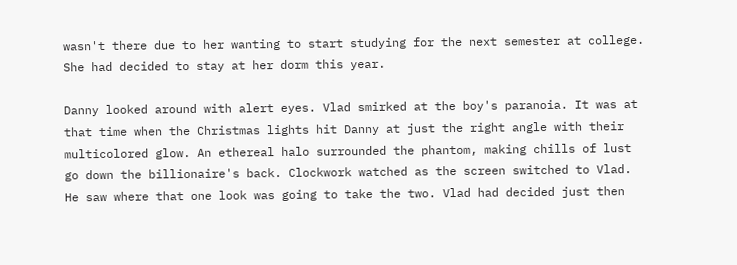wasn't there due to her wanting to start studying for the next semester at college. She had decided to stay at her dorm this year.

Danny looked around with alert eyes. Vlad smirked at the boy's paranoia. It was at that time when the Christmas lights hit Danny at just the right angle with their multicolored glow. An ethereal halo surrounded the phantom, making chills of lust go down the billionaire's back. Clockwork watched as the screen switched to Vlad. He saw where that one look was going to take the two. Vlad had decided just then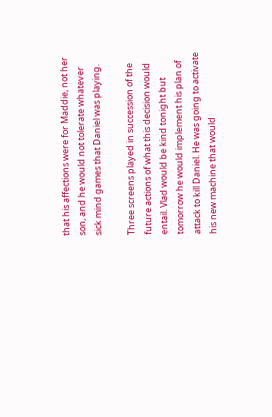that his affections were for Maddie, not her son, and he would not tolerate whatever sick mind games that Daniel was playing.

Three screens played in succession of the future actions of what this decision would entail. Vlad would be kind tonight but tomorrow he would implement his plan of attack to kill Daniel. He was going to activate his new machine that would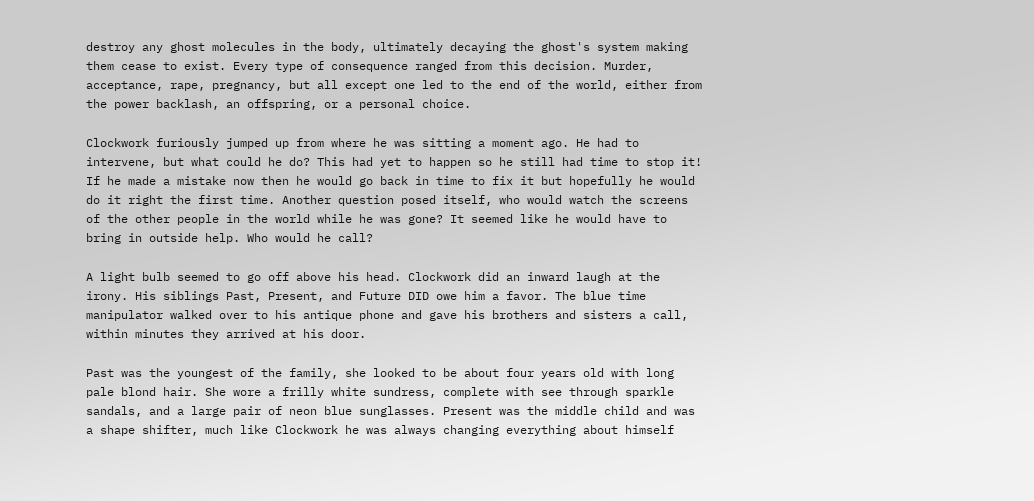destroy any ghost molecules in the body, ultimately decaying the ghost's system making them cease to exist. Every type of consequence ranged from this decision. Murder, acceptance, rape, pregnancy, but all except one led to the end of the world, either from the power backlash, an offspring, or a personal choice.

Clockwork furiously jumped up from where he was sitting a moment ago. He had to intervene, but what could he do? This had yet to happen so he still had time to stop it! If he made a mistake now then he would go back in time to fix it but hopefully he would do it right the first time. Another question posed itself, who would watch the screens of the other people in the world while he was gone? It seemed like he would have to bring in outside help. Who would he call?

A light bulb seemed to go off above his head. Clockwork did an inward laugh at the irony. His siblings Past, Present, and Future DID owe him a favor. The blue time manipulator walked over to his antique phone and gave his brothers and sisters a call, within minutes they arrived at his door.

Past was the youngest of the family, she looked to be about four years old with long pale blond hair. She wore a frilly white sundress, complete with see through sparkle sandals, and a large pair of neon blue sunglasses. Present was the middle child and was a shape shifter, much like Clockwork he was always changing everything about himself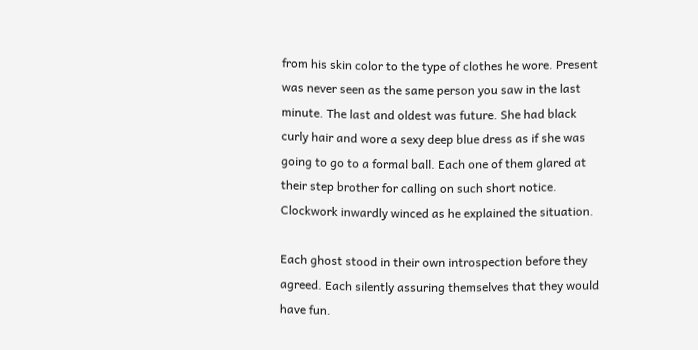from his skin color to the type of clothes he wore. Present was never seen as the same person you saw in the last minute. The last and oldest was future. She had black curly hair and wore a sexy deep blue dress as if she was going to go to a formal ball. Each one of them glared at their step brother for calling on such short notice. Clockwork inwardly winced as he explained the situation.

Each ghost stood in their own introspection before they agreed. Each silently assuring themselves that they would have fun.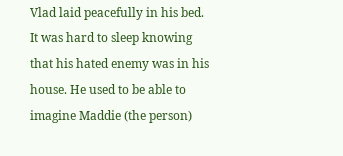Vlad laid peacefully in his bed. It was hard to sleep knowing that his hated enemy was in his house. He used to be able to imagine Maddie (the person)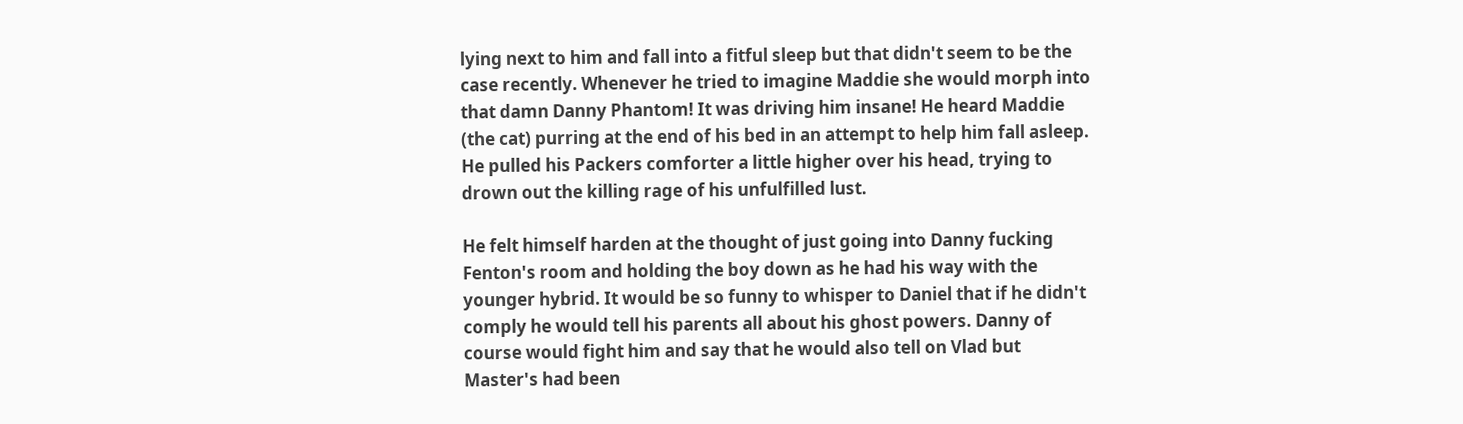lying next to him and fall into a fitful sleep but that didn't seem to be the case recently. Whenever he tried to imagine Maddie she would morph into that damn Danny Phantom! It was driving him insane! He heard Maddie (the cat) purring at the end of his bed in an attempt to help him fall asleep. He pulled his Packers comforter a little higher over his head, trying to drown out the killing rage of his unfulfilled lust.

He felt himself harden at the thought of just going into Danny fucking Fenton's room and holding the boy down as he had his way with the younger hybrid. It would be so funny to whisper to Daniel that if he didn't comply he would tell his parents all about his ghost powers. Danny of course would fight him and say that he would also tell on Vlad but Master's had been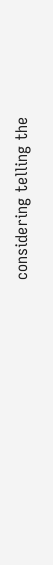considering telling the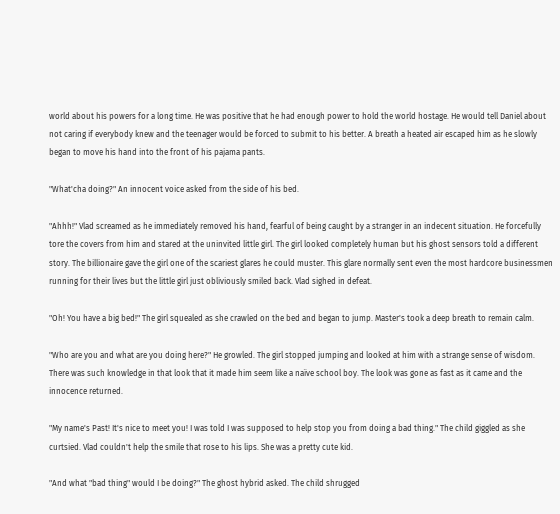world about his powers for a long time. He was positive that he had enough power to hold the world hostage. He would tell Daniel about not caring if everybody knew and the teenager would be forced to submit to his better. A breath a heated air escaped him as he slowly began to move his hand into the front of his pajama pants.

"What'cha doing?" An innocent voice asked from the side of his bed.

"Ahhh!" Vlad screamed as he immediately removed his hand, fearful of being caught by a stranger in an indecent situation. He forcefully tore the covers from him and stared at the uninvited little girl. The girl looked completely human but his ghost sensors told a different story. The billionaire gave the girl one of the scariest glares he could muster. This glare normally sent even the most hardcore businessmen running for their lives but the little girl just obliviously smiled back. Vlad sighed in defeat.

"Oh! You have a big bed!" The girl squealed as she crawled on the bed and began to jump. Master's took a deep breath to remain calm.

"Who are you and what are you doing here?" He growled. The girl stopped jumping and looked at him with a strange sense of wisdom. There was such knowledge in that look that it made him seem like a naïve school boy. The look was gone as fast as it came and the innocence returned.

"My name's Past! It's nice to meet you! I was told I was supposed to help stop you from doing a bad thing." The child giggled as she curtsied. Vlad couldn't help the smile that rose to his lips. She was a pretty cute kid.

"And what "bad thing" would I be doing?" The ghost hybrid asked. The child shrugged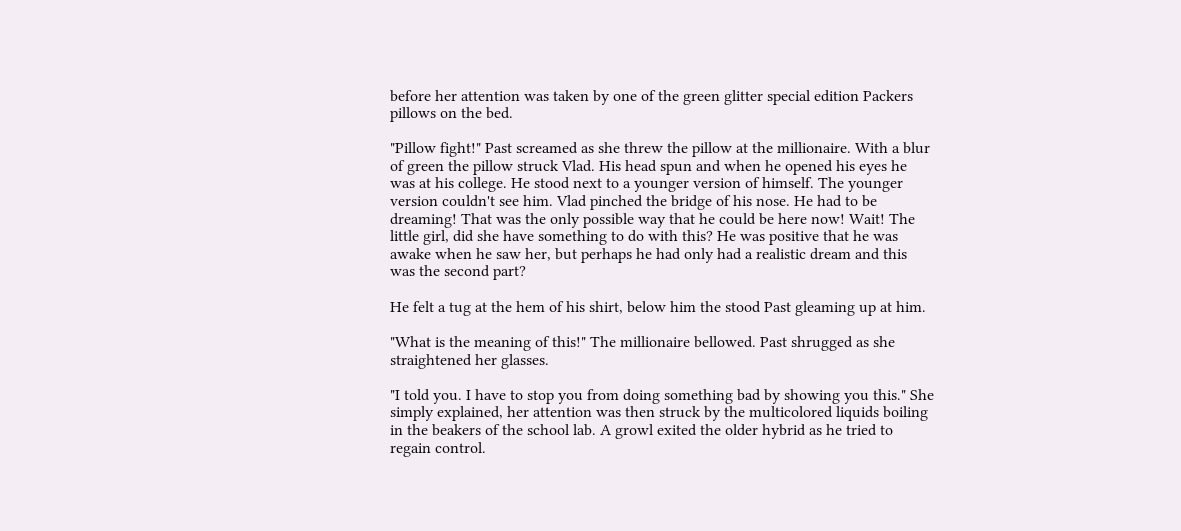before her attention was taken by one of the green glitter special edition Packers pillows on the bed.

"Pillow fight!" Past screamed as she threw the pillow at the millionaire. With a blur of green the pillow struck Vlad. His head spun and when he opened his eyes he was at his college. He stood next to a younger version of himself. The younger version couldn't see him. Vlad pinched the bridge of his nose. He had to be dreaming! That was the only possible way that he could be here now! Wait! The little girl, did she have something to do with this? He was positive that he was awake when he saw her, but perhaps he had only had a realistic dream and this was the second part?

He felt a tug at the hem of his shirt, below him the stood Past gleaming up at him.

"What is the meaning of this!" The millionaire bellowed. Past shrugged as she straightened her glasses.

"I told you. I have to stop you from doing something bad by showing you this." She simply explained, her attention was then struck by the multicolored liquids boiling in the beakers of the school lab. A growl exited the older hybrid as he tried to regain control.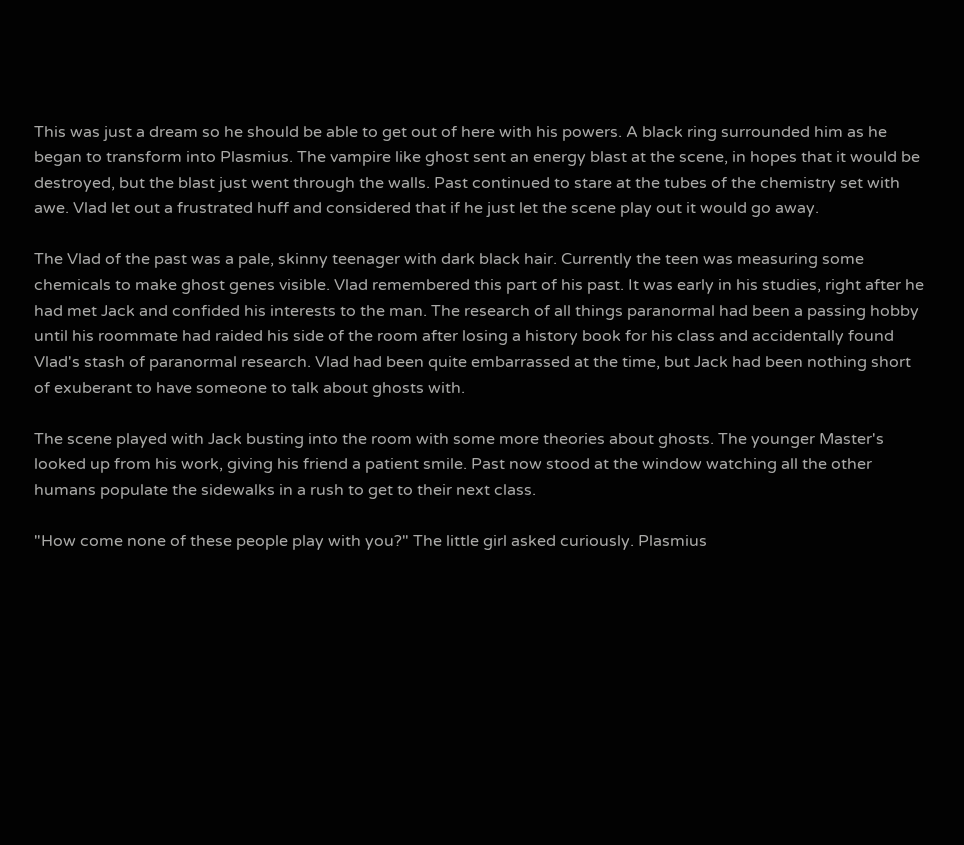This was just a dream so he should be able to get out of here with his powers. A black ring surrounded him as he began to transform into Plasmius. The vampire like ghost sent an energy blast at the scene, in hopes that it would be destroyed, but the blast just went through the walls. Past continued to stare at the tubes of the chemistry set with awe. Vlad let out a frustrated huff and considered that if he just let the scene play out it would go away.

The Vlad of the past was a pale, skinny teenager with dark black hair. Currently the teen was measuring some chemicals to make ghost genes visible. Vlad remembered this part of his past. It was early in his studies, right after he had met Jack and confided his interests to the man. The research of all things paranormal had been a passing hobby until his roommate had raided his side of the room after losing a history book for his class and accidentally found Vlad's stash of paranormal research. Vlad had been quite embarrassed at the time, but Jack had been nothing short of exuberant to have someone to talk about ghosts with.

The scene played with Jack busting into the room with some more theories about ghosts. The younger Master's looked up from his work, giving his friend a patient smile. Past now stood at the window watching all the other humans populate the sidewalks in a rush to get to their next class.

"How come none of these people play with you?" The little girl asked curiously. Plasmius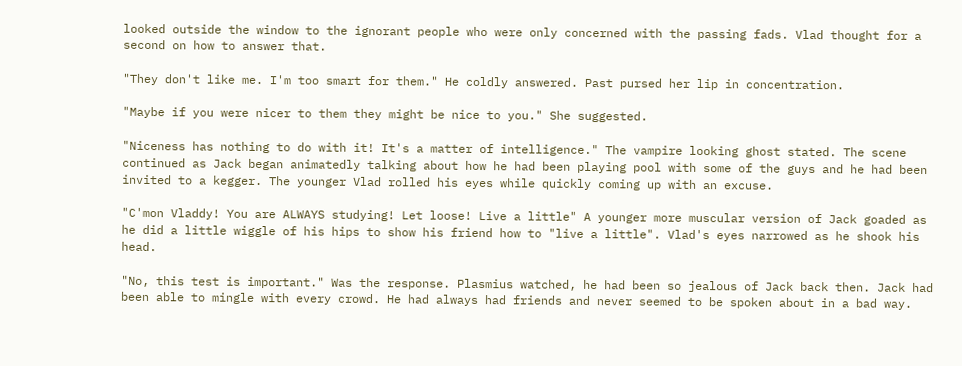looked outside the window to the ignorant people who were only concerned with the passing fads. Vlad thought for a second on how to answer that.

"They don't like me. I'm too smart for them." He coldly answered. Past pursed her lip in concentration.

"Maybe if you were nicer to them they might be nice to you." She suggested.

"Niceness has nothing to do with it! It's a matter of intelligence." The vampire looking ghost stated. The scene continued as Jack began animatedly talking about how he had been playing pool with some of the guys and he had been invited to a kegger. The younger Vlad rolled his eyes while quickly coming up with an excuse.

"C'mon Vladdy! You are ALWAYS studying! Let loose! Live a little" A younger more muscular version of Jack goaded as he did a little wiggle of his hips to show his friend how to "live a little". Vlad's eyes narrowed as he shook his head.

"No, this test is important." Was the response. Plasmius watched, he had been so jealous of Jack back then. Jack had been able to mingle with every crowd. He had always had friends and never seemed to be spoken about in a bad way.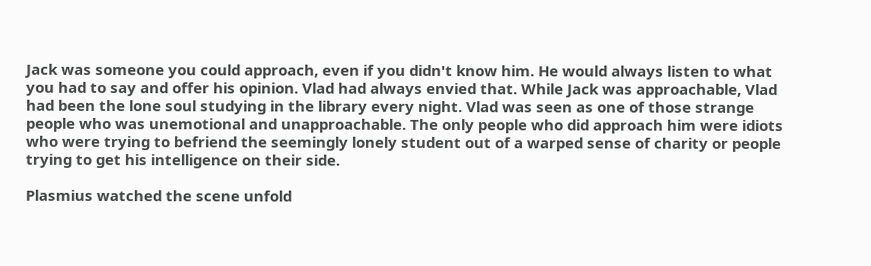Jack was someone you could approach, even if you didn't know him. He would always listen to what you had to say and offer his opinion. Vlad had always envied that. While Jack was approachable, Vlad had been the lone soul studying in the library every night. Vlad was seen as one of those strange people who was unemotional and unapproachable. The only people who did approach him were idiots who were trying to befriend the seemingly lonely student out of a warped sense of charity or people trying to get his intelligence on their side.

Plasmius watched the scene unfold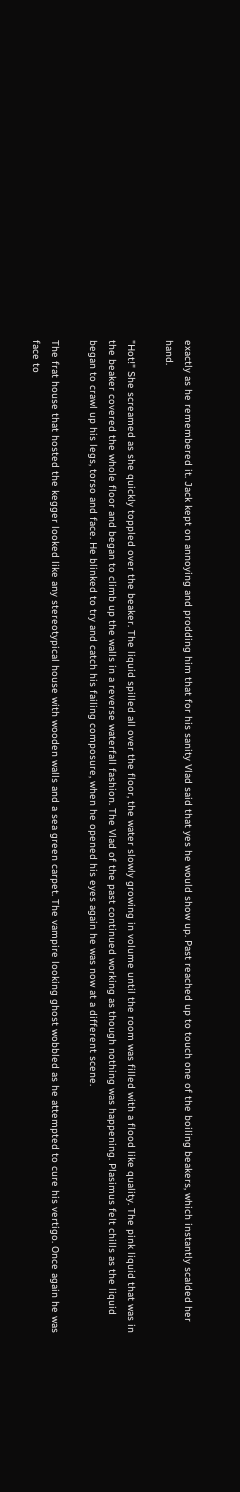exactly as he remembered it. Jack kept on annoying and prodding him that for his sanity Vlad said that yes he would show up. Past reached up to touch one of the boiling beakers, which instantly scalded her hand.

"Hot!" She screamed as she quickly toppled over the beaker. The liquid spilled all over the floor, the water slowly growing in volume until the room was filled with a flood like quality. The pink liquid that was in the beaker covered the whole floor and began to climb up the walls in a reverse waterfall fashion. The Vlad of the past continued working as though nothing was happening. Plasimus felt chills as the liquid began to crawl up his legs, torso and face. He blinked to try and catch his failing composure, when he opened his eyes again he was now at a different scene.

The frat house that hosted the kegger looked like any stereotypical house with wooden walls and a sea green carpet. The vampire looking ghost wobbled as he attempted to cure his vertigo. Once again he was face to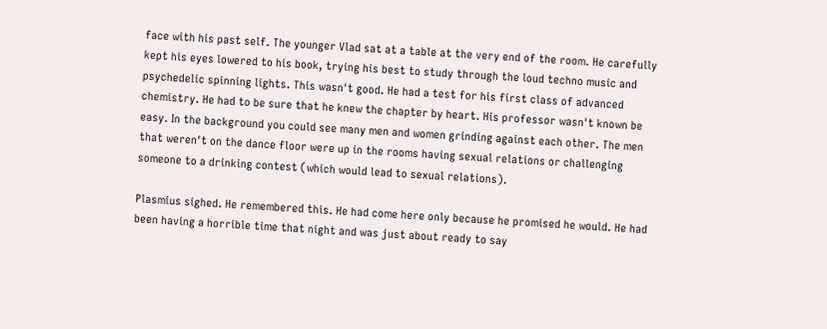face with his past self. The younger Vlad sat at a table at the very end of the room. He carefully kept his eyes lowered to his book, trying his best to study through the loud techno music and psychedelic spinning lights. This wasn't good. He had a test for his first class of advanced chemistry. He had to be sure that he knew the chapter by heart. His professor wasn't known be easy. In the background you could see many men and women grinding against each other. The men that weren't on the dance floor were up in the rooms having sexual relations or challenging someone to a drinking contest (which would lead to sexual relations).

Plasmius sighed. He remembered this. He had come here only because he promised he would. He had been having a horrible time that night and was just about ready to say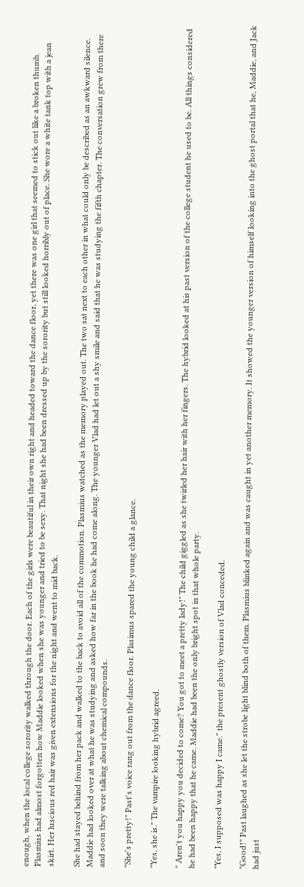enough, when the local college sorority walked through the door. Each of the girls were beautiful in their own right and headed toward the dance floor, yet there was one girl that seemed to stick out like a broken thumb. Plasmius had almost forgotten how Maddie looked when she was younger and tried to be sexy. That night she had been dressed up by the sorority but still looked horribly out of place. She wore a white tank top with a jean skirt. Her luscious red hair was given extensions for the night and went to mid back.

She had stayed behind from her pack and walked to the back to avoid all of the commotion. Plasmius watched as the memory played out. The two sat next to each other in what could only be described as an awkward silence. Maddie had looked over at what he was studying and asked how far in the book he had come along. The younger Vlad had let out a shy smile and said that he was studying the fifth chapter. The conversation grew from there and soon they were talking about chemical compounds.

"She's pretty!" Past's voice rang out from the dance floor. Plasimus spared the young child a glance.

"Yes, she is." The vampire looking hybrid agreed.

" Aren't you happy you decided to come? You got to meet a pretty lady!" The child giggled as she twirled her hair with her fingers. The hybrid looked at his past version of the college student he used to be. All things considered he had been happy that he came. Maddie had been the only bright spot in that whole party.

"Yes, I supposed was happy I came." the present ghostly version of Vlad conceded.

"Good!" Past laughed as she let the strobe light blind both of them. Plasmius blinked again and was caught in yet another memory. It showed the younger version of himself looking into the ghost portal that he, Maddie, and Jack had just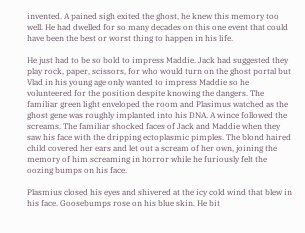invented. A pained sigh exited the ghost, he knew this memory too well. He had dwelled for so many decades on this one event that could have been the best or worst thing to happen in his life.

He just had to be so bold to impress Maddie. Jack had suggested they play rock, paper, scissors, for who would turn on the ghost portal but Vlad in his young age only wanted to impress Maddie so he volunteered for the position despite knowing the dangers. The familiar green light enveloped the room and Plasimus watched as the ghost gene was roughly implanted into his DNA. A wince followed the screams. The familiar shocked faces of Jack and Maddie when they saw his face with the dripping ectoplasmic pimples. The blond haired child covered her ears and let out a scream of her own, joining the memory of him screaming in horror while he furiously felt the oozing bumps on his face.

Plasmius closed his eyes and shivered at the icy cold wind that blew in his face. Goosebumps rose on his blue skin. He bit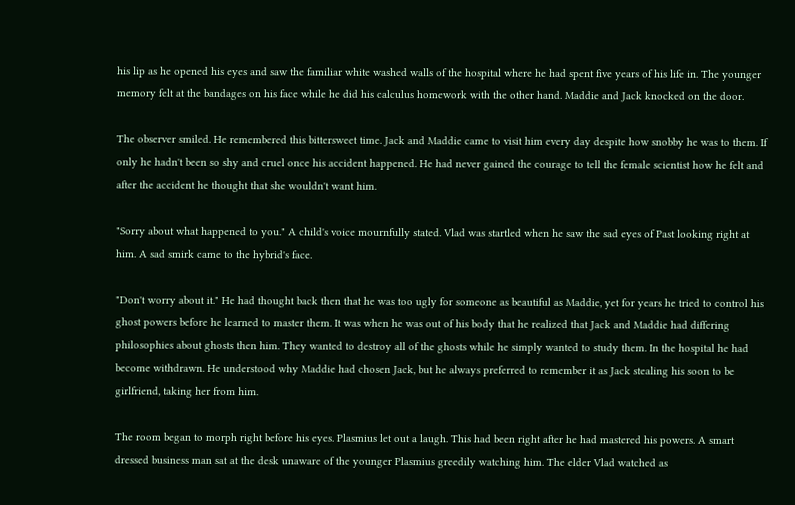his lip as he opened his eyes and saw the familiar white washed walls of the hospital where he had spent five years of his life in. The younger memory felt at the bandages on his face while he did his calculus homework with the other hand. Maddie and Jack knocked on the door.

The observer smiled. He remembered this bittersweet time. Jack and Maddie came to visit him every day despite how snobby he was to them. If only he hadn't been so shy and cruel once his accident happened. He had never gained the courage to tell the female scientist how he felt and after the accident he thought that she wouldn't want him.

"Sorry about what happened to you." A child's voice mournfully stated. Vlad was startled when he saw the sad eyes of Past looking right at him. A sad smirk came to the hybrid's face.

"Don't worry about it." He had thought back then that he was too ugly for someone as beautiful as Maddie, yet for years he tried to control his ghost powers before he learned to master them. It was when he was out of his body that he realized that Jack and Maddie had differing philosophies about ghosts then him. They wanted to destroy all of the ghosts while he simply wanted to study them. In the hospital he had become withdrawn. He understood why Maddie had chosen Jack, but he always preferred to remember it as Jack stealing his soon to be girlfriend, taking her from him.

The room began to morph right before his eyes. Plasmius let out a laugh. This had been right after he had mastered his powers. A smart dressed business man sat at the desk unaware of the younger Plasmius greedily watching him. The elder Vlad watched as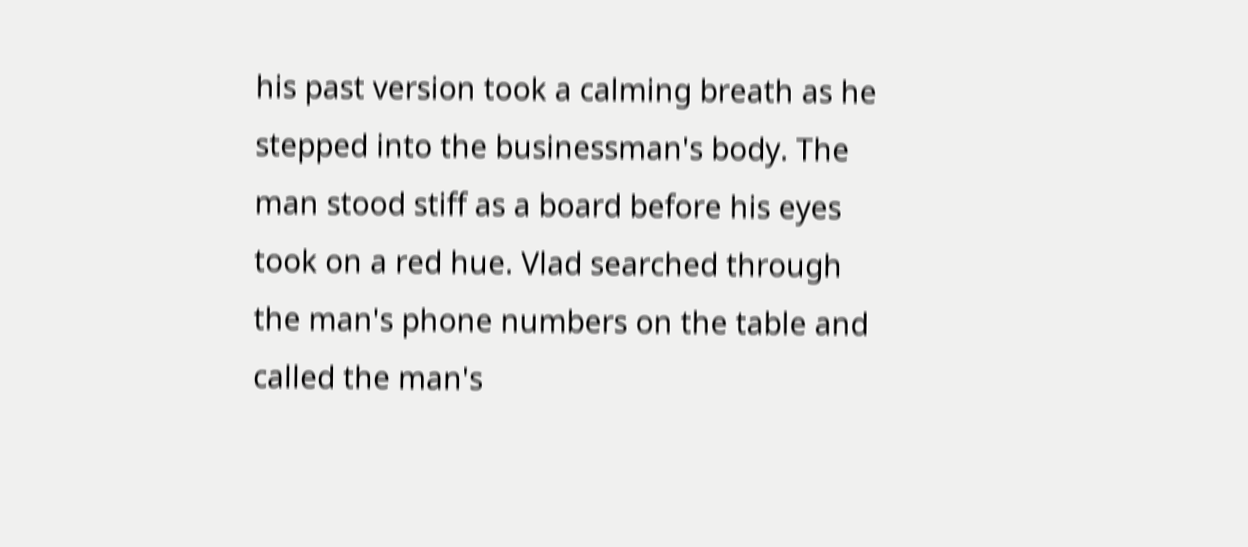his past version took a calming breath as he stepped into the businessman's body. The man stood stiff as a board before his eyes took on a red hue. Vlad searched through the man's phone numbers on the table and called the man's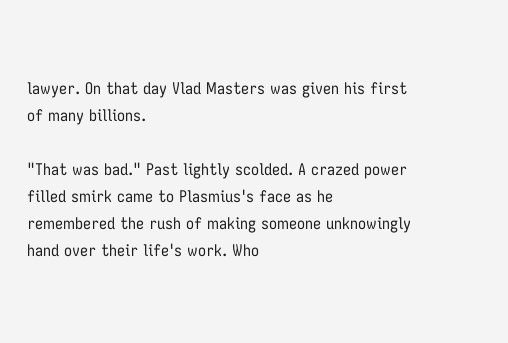lawyer. On that day Vlad Masters was given his first of many billions.

"That was bad." Past lightly scolded. A crazed power filled smirk came to Plasmius's face as he remembered the rush of making someone unknowingly hand over their life's work. Who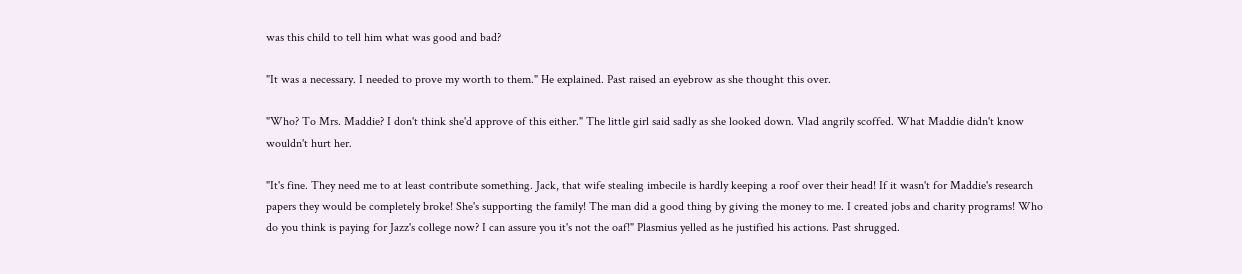was this child to tell him what was good and bad?

"It was a necessary. I needed to prove my worth to them." He explained. Past raised an eyebrow as she thought this over.

"Who? To Mrs. Maddie? I don't think she'd approve of this either." The little girl said sadly as she looked down. Vlad angrily scoffed. What Maddie didn't know wouldn't hurt her.

"It's fine. They need me to at least contribute something. Jack, that wife stealing imbecile is hardly keeping a roof over their head! If it wasn't for Maddie's research papers they would be completely broke! She's supporting the family! The man did a good thing by giving the money to me. I created jobs and charity programs! Who do you think is paying for Jazz's college now? I can assure you it's not the oaf!" Plasmius yelled as he justified his actions. Past shrugged.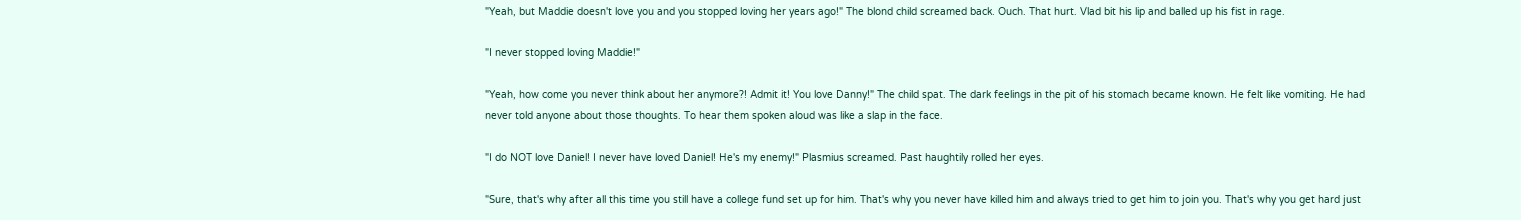"Yeah, but Maddie doesn't love you and you stopped loving her years ago!" The blond child screamed back. Ouch. That hurt. Vlad bit his lip and balled up his fist in rage.

"I never stopped loving Maddie!"

"Yeah, how come you never think about her anymore?! Admit it! You love Danny!" The child spat. The dark feelings in the pit of his stomach became known. He felt like vomiting. He had never told anyone about those thoughts. To hear them spoken aloud was like a slap in the face.

"I do NOT love Daniel! I never have loved Daniel! He's my enemy!" Plasmius screamed. Past haughtily rolled her eyes.

"Sure, that's why after all this time you still have a college fund set up for him. That's why you never have killed him and always tried to get him to join you. That's why you get hard just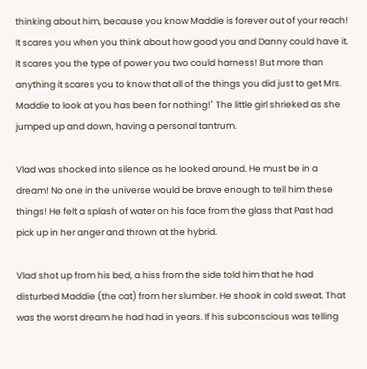thinking about him, because you know Maddie is forever out of your reach! It scares you when you think about how good you and Danny could have it. It scares you the type of power you two could harness! But more than anything it scares you to know that all of the things you did just to get Mrs. Maddie to look at you has been for nothing!" The little girl shrieked as she jumped up and down, having a personal tantrum.

Vlad was shocked into silence as he looked around. He must be in a dream! No one in the universe would be brave enough to tell him these things! He felt a splash of water on his face from the glass that Past had pick up in her anger and thrown at the hybrid.

Vlad shot up from his bed, a hiss from the side told him that he had disturbed Maddie (the cat) from her slumber. He shook in cold sweat. That was the worst dream he had had in years. If his subconscious was telling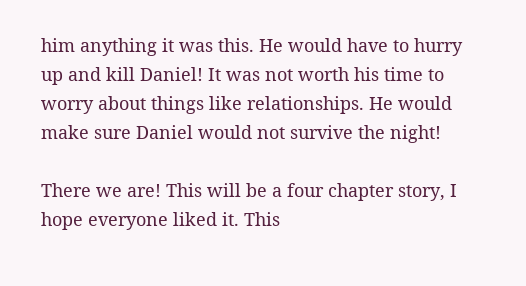him anything it was this. He would have to hurry up and kill Daniel! It was not worth his time to worry about things like relationships. He would make sure Daniel would not survive the night!

There we are! This will be a four chapter story, I hope everyone liked it. This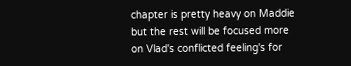chapter is pretty heavy on Maddie but the rest will be focused more on Vlad's conflicted feeling's for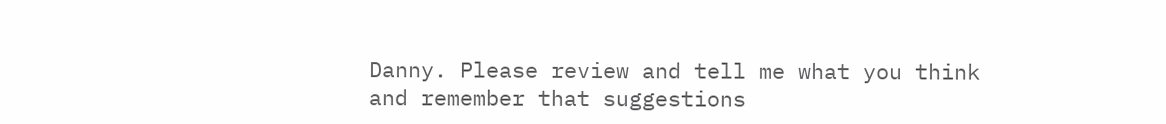Danny. Please review and tell me what you think and remember that suggestions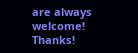are always welcome! Thanks!